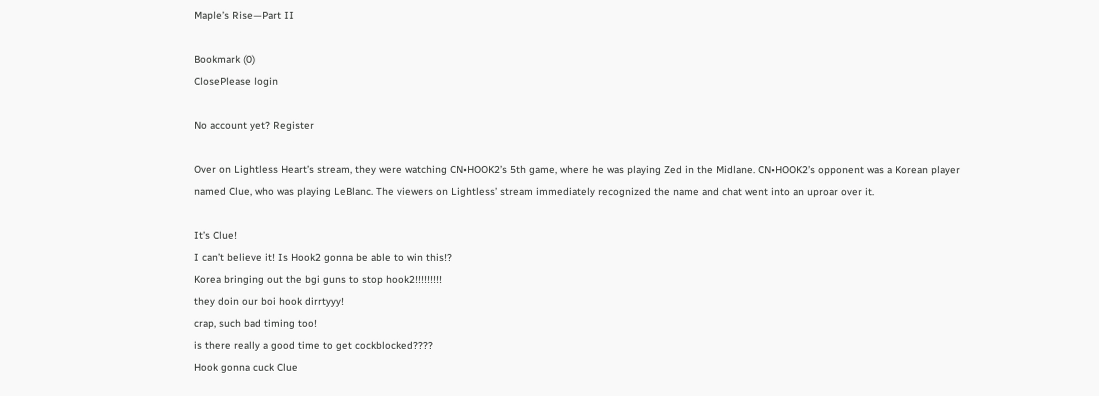Maple’s Rise—Part II

Bookmark (0)
ClosePlease login

No account yet? Register

Over on Lightless Heart’s stream, they were watching CN•HOOK2’s 5th game, where he was playing Zed in the Midlane. CN•HOOK2’s opponent was a Korean player named Clue, who was playing LeBlanc. The viewers on Lightless’ stream immediately recognized the name and chat went into an uproar over it.

It’s Clue!
I can’t believe it! Is Hook2 gonna be able to win this!?
Korea bringing out the bgi guns to stop hook2!!!!!!!!!
they doin our boi hook dirrtyyy!
crap, such bad timing too!
is there really a good time to get cockblocked????
Hook gonna cuck Clue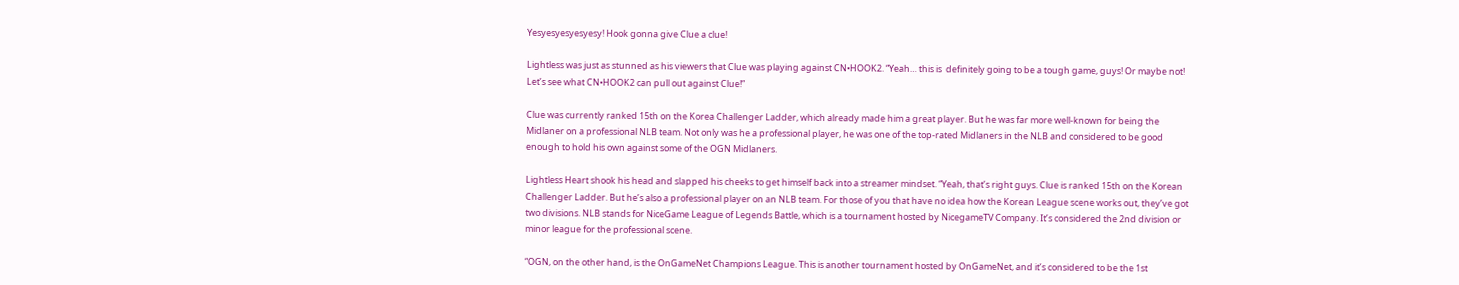Yesyesyesyesyesy! Hook gonna give Clue a clue!

Lightless was just as stunned as his viewers that Clue was playing against CN•HOOK2. “Yeah… this is  definitely going to be a tough game, guys! Or maybe not! Let’s see what CN•HOOK2 can pull out against Clue!”

Clue was currently ranked 15th on the Korea Challenger Ladder, which already made him a great player. But he was far more well-known for being the Midlaner on a professional NLB team. Not only was he a professional player, he was one of the top-rated Midlaners in the NLB and considered to be good enough to hold his own against some of the OGN Midlaners.

Lightless Heart shook his head and slapped his cheeks to get himself back into a streamer mindset. “Yeah, that’s right guys. Clue is ranked 15th on the Korean Challenger Ladder. But he’s also a professional player on an NLB team. For those of you that have no idea how the Korean League scene works out, they’ve got two divisions. NLB stands for NiceGame League of Legends Battle, which is a tournament hosted by NicegameTV Company. It’s considered the 2nd division or minor league for the professional scene.

“OGN, on the other hand, is the OnGameNet Champions League. This is another tournament hosted by OnGameNet, and it’s considered to be the 1st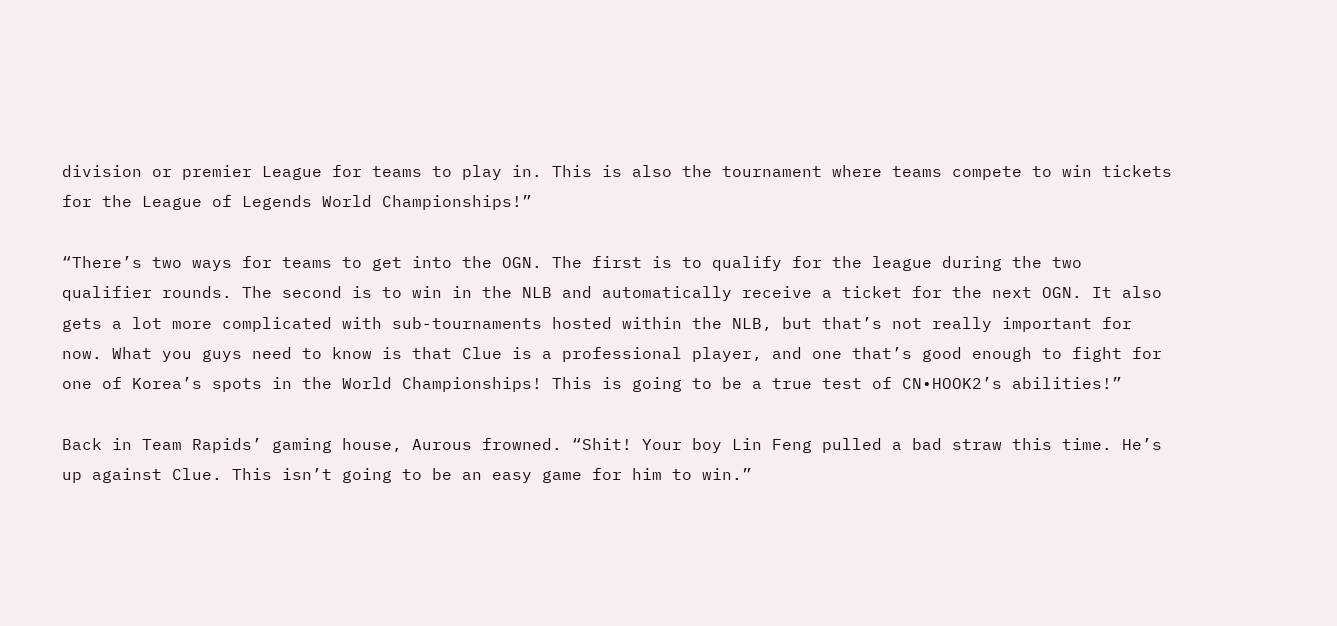division or premier League for teams to play in. This is also the tournament where teams compete to win tickets for the League of Legends World Championships!”

“There’s two ways for teams to get into the OGN. The first is to qualify for the league during the two qualifier rounds. The second is to win in the NLB and automatically receive a ticket for the next OGN. It also gets a lot more complicated with sub-tournaments hosted within the NLB, but that’s not really important for now. What you guys need to know is that Clue is a professional player, and one that’s good enough to fight for one of Korea’s spots in the World Championships! This is going to be a true test of CN•HOOK2’s abilities!”

Back in Team Rapids’ gaming house, Aurous frowned. “Shit! Your boy Lin Feng pulled a bad straw this time. He’s up against Clue. This isn’t going to be an easy game for him to win.”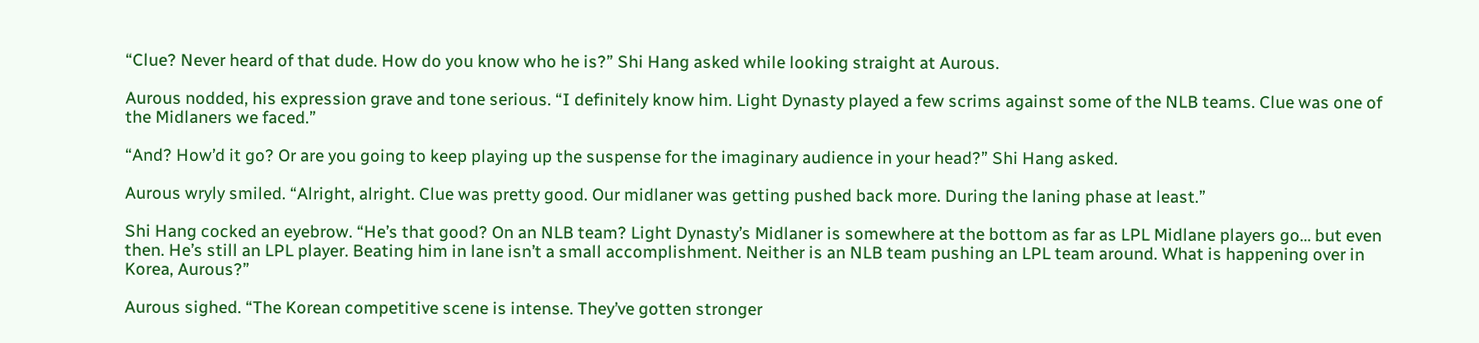“Clue? Never heard of that dude. How do you know who he is?” Shi Hang asked while looking straight at Aurous.

Aurous nodded, his expression grave and tone serious. “I definitely know him. Light Dynasty played a few scrims against some of the NLB teams. Clue was one of the Midlaners we faced.”

“And? How’d it go? Or are you going to keep playing up the suspense for the imaginary audience in your head?” Shi Hang asked.

Aurous wryly smiled. “Alright, alright. Clue was pretty good. Our midlaner was getting pushed back more. During the laning phase at least.”

Shi Hang cocked an eyebrow. “He’s that good? On an NLB team? Light Dynasty’s Midlaner is somewhere at the bottom as far as LPL Midlane players go… but even then. He’s still an LPL player. Beating him in lane isn’t a small accomplishment. Neither is an NLB team pushing an LPL team around. What is happening over in Korea, Aurous?”

Aurous sighed. “The Korean competitive scene is intense. They’ve gotten stronger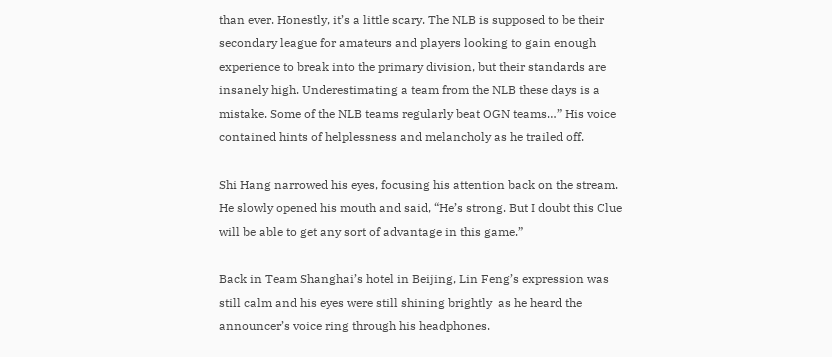than ever. Honestly, it’s a little scary. The NLB is supposed to be their secondary league for amateurs and players looking to gain enough experience to break into the primary division, but their standards are insanely high. Underestimating a team from the NLB these days is a mistake. Some of the NLB teams regularly beat OGN teams…” His voice contained hints of helplessness and melancholy as he trailed off.

Shi Hang narrowed his eyes, focusing his attention back on the stream. He slowly opened his mouth and said, “He’s strong. But I doubt this Clue will be able to get any sort of advantage in this game.”

Back in Team Shanghai’s hotel in Beijing, Lin Feng’s expression was still calm and his eyes were still shining brightly  as he heard the announcer’s voice ring through his headphones.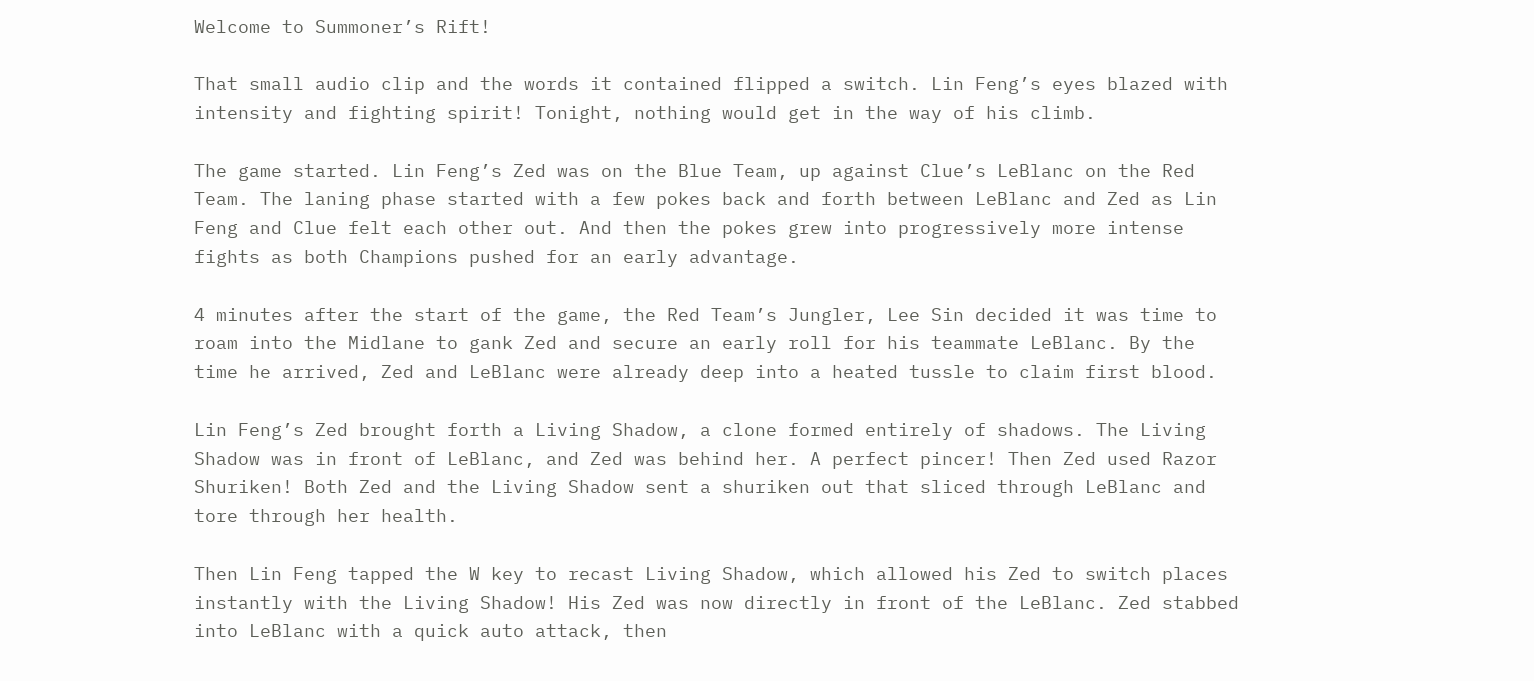Welcome to Summoner’s Rift!

That small audio clip and the words it contained flipped a switch. Lin Feng’s eyes blazed with intensity and fighting spirit! Tonight, nothing would get in the way of his climb.

The game started. Lin Feng’s Zed was on the Blue Team, up against Clue’s LeBlanc on the Red Team. The laning phase started with a few pokes back and forth between LeBlanc and Zed as Lin Feng and Clue felt each other out. And then the pokes grew into progressively more intense fights as both Champions pushed for an early advantage.

4 minutes after the start of the game, the Red Team’s Jungler, Lee Sin decided it was time to roam into the Midlane to gank Zed and secure an early roll for his teammate LeBlanc. By the time he arrived, Zed and LeBlanc were already deep into a heated tussle to claim first blood.

Lin Feng’s Zed brought forth a Living Shadow, a clone formed entirely of shadows. The Living Shadow was in front of LeBlanc, and Zed was behind her. A perfect pincer! Then Zed used Razor Shuriken! Both Zed and the Living Shadow sent a shuriken out that sliced through LeBlanc and tore through her health.

Then Lin Feng tapped the W key to recast Living Shadow, which allowed his Zed to switch places instantly with the Living Shadow! His Zed was now directly in front of the LeBlanc. Zed stabbed into LeBlanc with a quick auto attack, then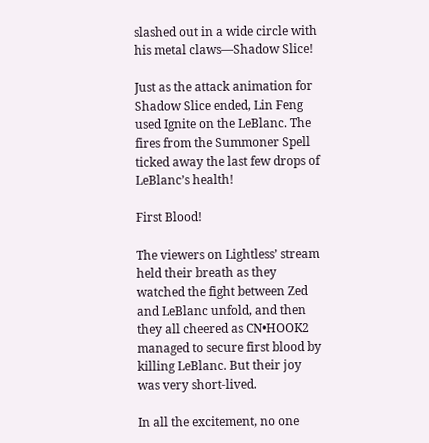slashed out in a wide circle with his metal claws—Shadow Slice!

Just as the attack animation for Shadow Slice ended, Lin Feng used Ignite on the LeBlanc. The fires from the Summoner Spell ticked away the last few drops of LeBlanc’s health!

First Blood!

The viewers on Lightless’ stream held their breath as they watched the fight between Zed and LeBlanc unfold, and then they all cheered as CN•HOOK2 managed to secure first blood by killing LeBlanc. But their joy was very short-lived.

In all the excitement, no one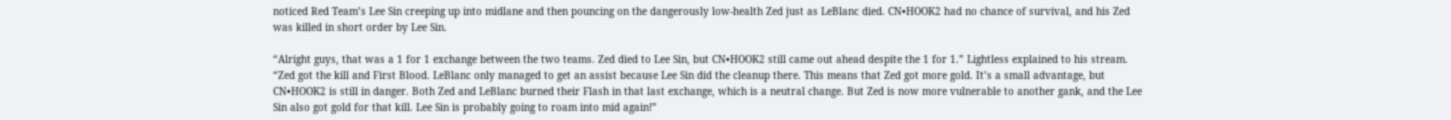noticed Red Team’s Lee Sin creeping up into midlane and then pouncing on the dangerously low-health Zed just as LeBlanc died. CN•HOOK2 had no chance of survival, and his Zed was killed in short order by Lee Sin.

“Alright guys, that was a 1 for 1 exchange between the two teams. Zed died to Lee Sin, but CN•HOOK2 still came out ahead despite the 1 for 1.” Lightless explained to his stream. “Zed got the kill and First Blood. LeBlanc only managed to get an assist because Lee Sin did the cleanup there. This means that Zed got more gold. It’s a small advantage, but CN•HOOK2 is still in danger. Both Zed and LeBlanc burned their Flash in that last exchange, which is a neutral change. But Zed is now more vulnerable to another gank, and the Lee Sin also got gold for that kill. Lee Sin is probably going to roam into mid again!”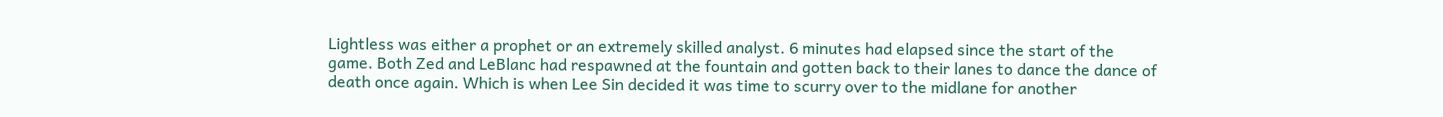Lightless was either a prophet or an extremely skilled analyst. 6 minutes had elapsed since the start of the game. Both Zed and LeBlanc had respawned at the fountain and gotten back to their lanes to dance the dance of death once again. Which is when Lee Sin decided it was time to scurry over to the midlane for another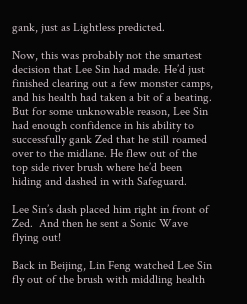gank, just as Lightless predicted.

Now, this was probably not the smartest decision that Lee Sin had made. He’d just finished clearing out a few monster camps, and his health had taken a bit of a beating. But for some unknowable reason, Lee Sin had enough confidence in his ability to successfully gank Zed that he still roamed over to the midlane. He flew out of the top side river brush where he’d been hiding and dashed in with Safeguard.

Lee Sin’s dash placed him right in front of Zed.  And then he sent a Sonic Wave flying out!

Back in Beijing, Lin Feng watched Lee Sin fly out of the brush with middling health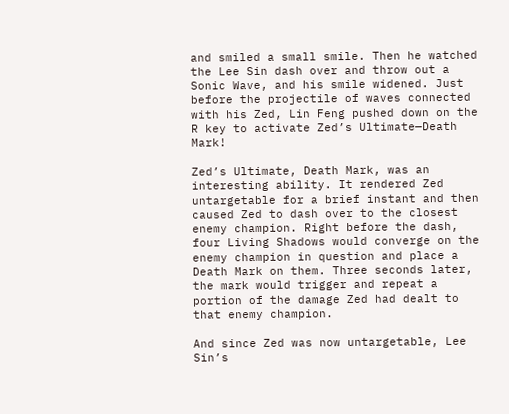and smiled a small smile. Then he watched the Lee Sin dash over and throw out a Sonic Wave, and his smile widened. Just before the projectile of waves connected with his Zed, Lin Feng pushed down on the R key to activate Zed’s Ultimate—Death Mark!

Zed’s Ultimate, Death Mark, was an interesting ability. It rendered Zed untargetable for a brief instant and then caused Zed to dash over to the closest enemy champion. Right before the dash, four Living Shadows would converge on the enemy champion in question and place a Death Mark on them. Three seconds later, the mark would trigger and repeat a portion of the damage Zed had dealt to that enemy champion.

And since Zed was now untargetable, Lee Sin’s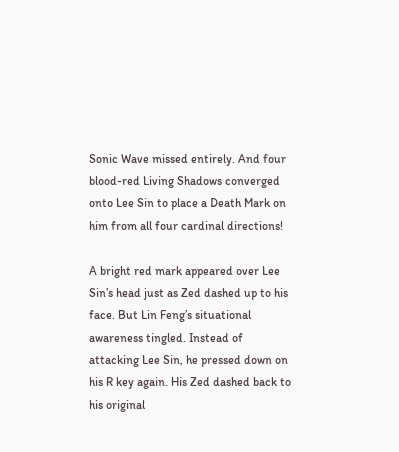Sonic Wave missed entirely. And four blood-red Living Shadows converged onto Lee Sin to place a Death Mark on him from all four cardinal directions!

A bright red mark appeared over Lee Sin’s head just as Zed dashed up to his face. But Lin Feng’s situational awareness tingled. Instead of attacking Lee Sin, he pressed down on his R key again. His Zed dashed back to his original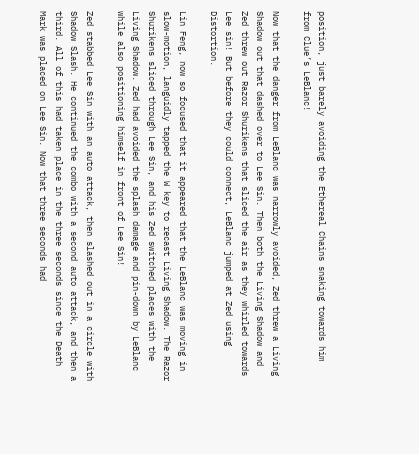position, just barely avoiding the Ethereal Chains snaking towards him from Clue’s LeBlanc!

Now that the danger from LeBlanc was narrowly avoided, Zed threw a Living Shadow out that dashed over to Lee Sin. Then both the Living Shadow and Zed threw out Razor Shurikens that sliced the air as they whirled towards Lee sin! But before they could connect, LeBlanc jumped at Zed using Distortion.

Lin Feng, now so focused that it appeared that the LeBlanc was moving in slow-motion, languidly tapped the W key to recast Living Shadow. The Razor Shurikens sliced through Lee Sin, and his Zed switched places with the Living Shadow. Zed had avoided the splash damage and pin-down by LeBlanc while also positioning himself in front of Lee Sin!

Zed stabbed Lee Sin with an auto attack, then slashed out in a circle with Shadow Slash. He continued the combo with a second auto attack, and then a third. All of this had taken place in the three seconds since the Death Mark was placed on Lee Sin. Now that three seconds had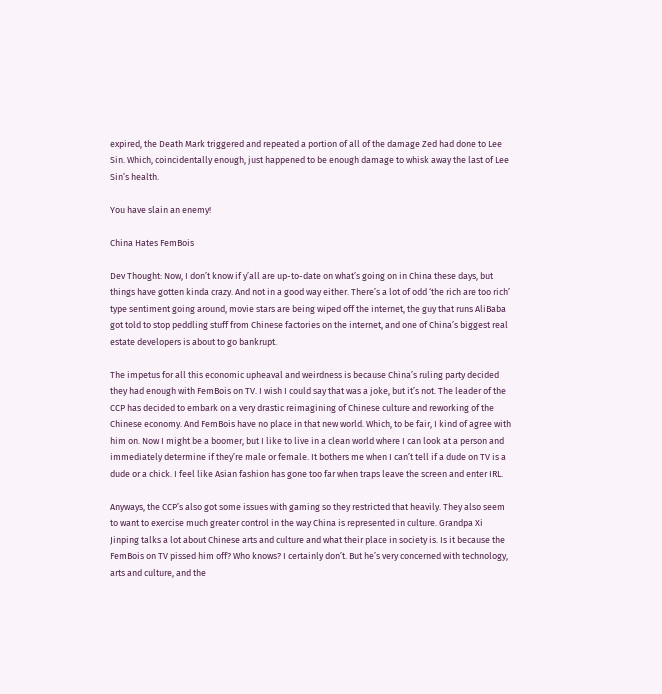expired, the Death Mark triggered and repeated a portion of all of the damage Zed had done to Lee Sin. Which, coincidentally enough, just happened to be enough damage to whisk away the last of Lee Sin’s health.

You have slain an enemy!

China Hates FemBois

Dev Thought: Now, I don’t know if y’all are up-to-date on what’s going on in China these days, but things have gotten kinda crazy. And not in a good way either. There’s a lot of odd ‘the rich are too rich’ type sentiment going around, movie stars are being wiped off the internet, the guy that runs AliBaba got told to stop peddling stuff from Chinese factories on the internet, and one of China’s biggest real estate developers is about to go bankrupt.

The impetus for all this economic upheaval and weirdness is because China’s ruling party decided they had enough with FemBois on TV. I wish I could say that was a joke, but it’s not. The leader of the CCP has decided to embark on a very drastic reimagining of Chinese culture and reworking of the Chinese economy. And FemBois have no place in that new world. Which, to be fair, I kind of agree with him on. Now I might be a boomer, but I like to live in a clean world where I can look at a person and immediately determine if they’re male or female. It bothers me when I can’t tell if a dude on TV is a dude or a chick. I feel like Asian fashion has gone too far when traps leave the screen and enter IRL.

Anyways, the CCP’s also got some issues with gaming so they restricted that heavily. They also seem to want to exercise much greater control in the way China is represented in culture. Grandpa Xi Jinping talks a lot about Chinese arts and culture and what their place in society is. Is it because the FemBois on TV pissed him off? Who knows? I certainly don’t. But he’s very concerned with technology, arts and culture, and the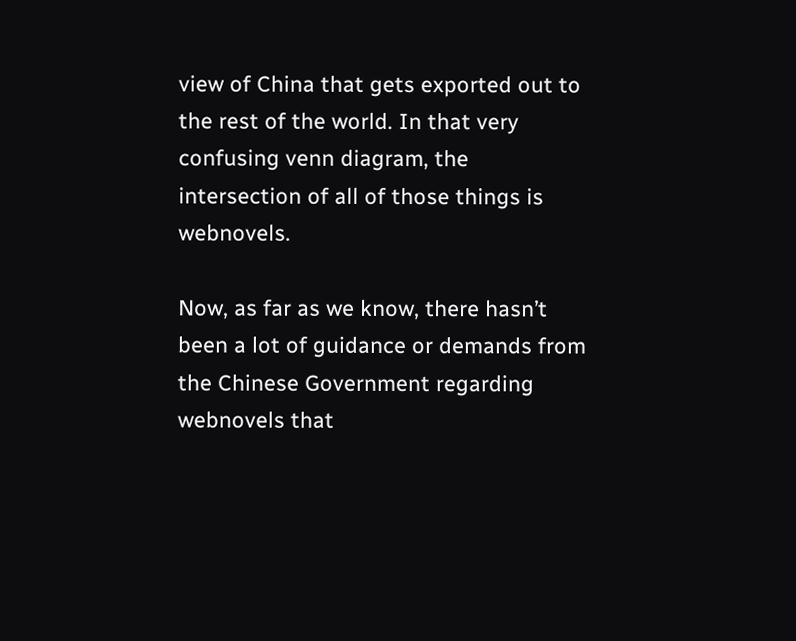view of China that gets exported out to the rest of the world. In that very confusing venn diagram, the intersection of all of those things is webnovels.

Now, as far as we know, there hasn’t been a lot of guidance or demands from the Chinese Government regarding webnovels that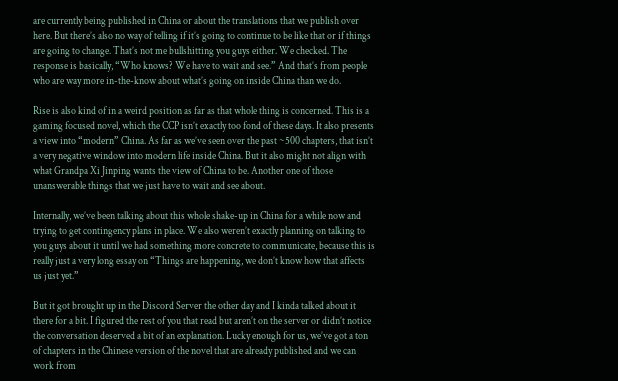are currently being published in China or about the translations that we publish over here. But there’s also no way of telling if it’s going to continue to be like that or if things are going to change. That’s not me bullshitting you guys either. We checked. The response is basically, “Who knows? We have to wait and see.” And that’s from people who are way more in-the-know about what’s going on inside China than we do.

Rise is also kind of in a weird position as far as that whole thing is concerned. This is a gaming focused novel, which the CCP isn’t exactly too fond of these days. It also presents a view into “modern” China. As far as we’ve seen over the past ~500 chapters, that isn’t a very negative window into modern life inside China. But it also might not align with what Grandpa Xi Jinping wants the view of China to be. Another one of those unanswerable things that we just have to wait and see about.

Internally, we’ve been talking about this whole shake-up in China for a while now and trying to get contingency plans in place. We also weren’t exactly planning on talking to you guys about it until we had something more concrete to communicate, because this is really just a very long essay on “Things are happening, we don’t know how that affects us just yet.”

But it got brought up in the Discord Server the other day and I kinda talked about it there for a bit. I figured the rest of you that read but aren’t on the server or didn’t notice the conversation deserved a bit of an explanation. Lucky enough for us, we’ve got a ton of chapters in the Chinese version of the novel that are already published and we can work from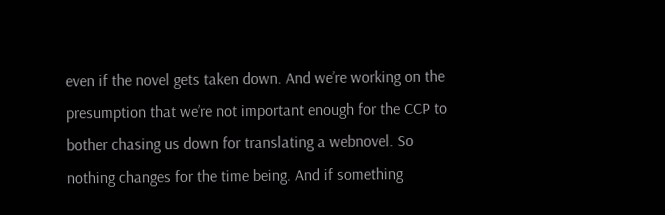even if the novel gets taken down. And we’re working on the presumption that we’re not important enough for the CCP to bother chasing us down for translating a webnovel. So nothing changes for the time being. And if something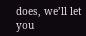does, we’ll let you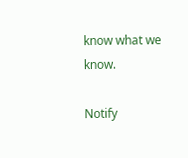know what we know.

Notify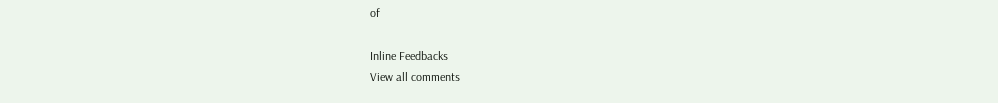of

Inline Feedbacks
View all comments